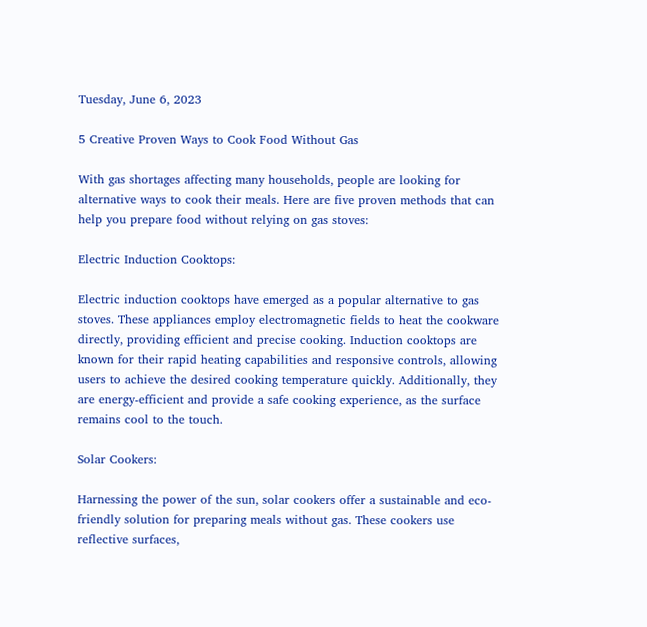Tuesday, June 6, 2023

5 Creative Proven Ways to Cook Food Without Gas

With gas shortages affecting many households, people are looking for alternative ways to cook their meals. Here are five proven methods that can help you prepare food without relying on gas stoves:

Electric Induction Cooktops:

Electric induction cooktops have emerged as a popular alternative to gas stoves. These appliances employ electromagnetic fields to heat the cookware directly, providing efficient and precise cooking. Induction cooktops are known for their rapid heating capabilities and responsive controls, allowing users to achieve the desired cooking temperature quickly. Additionally, they are energy-efficient and provide a safe cooking experience, as the surface remains cool to the touch.

Solar Cookers:

Harnessing the power of the sun, solar cookers offer a sustainable and eco-friendly solution for preparing meals without gas. These cookers use reflective surfaces,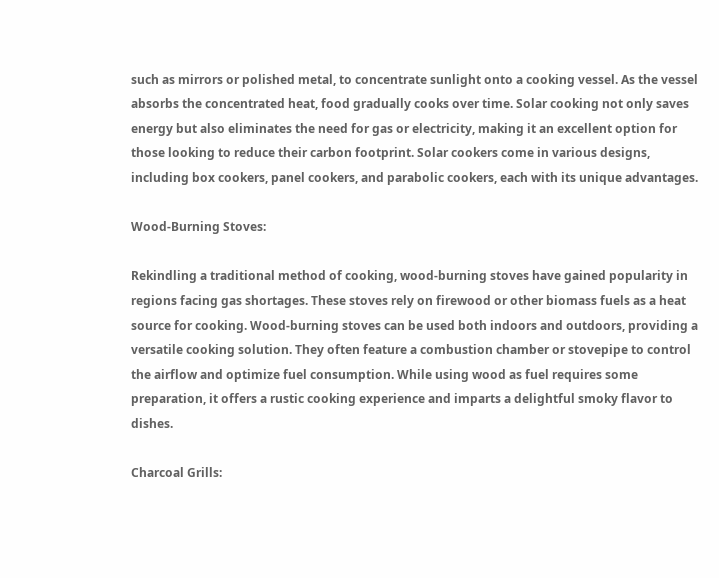such as mirrors or polished metal, to concentrate sunlight onto a cooking vessel. As the vessel absorbs the concentrated heat, food gradually cooks over time. Solar cooking not only saves energy but also eliminates the need for gas or electricity, making it an excellent option for those looking to reduce their carbon footprint. Solar cookers come in various designs, including box cookers, panel cookers, and parabolic cookers, each with its unique advantages.

Wood-Burning Stoves:

Rekindling a traditional method of cooking, wood-burning stoves have gained popularity in regions facing gas shortages. These stoves rely on firewood or other biomass fuels as a heat source for cooking. Wood-burning stoves can be used both indoors and outdoors, providing a versatile cooking solution. They often feature a combustion chamber or stovepipe to control the airflow and optimize fuel consumption. While using wood as fuel requires some preparation, it offers a rustic cooking experience and imparts a delightful smoky flavor to dishes.

Charcoal Grills: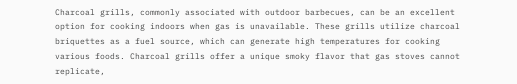Charcoal grills, commonly associated with outdoor barbecues, can be an excellent option for cooking indoors when gas is unavailable. These grills utilize charcoal briquettes as a fuel source, which can generate high temperatures for cooking various foods. Charcoal grills offer a unique smoky flavor that gas stoves cannot replicate,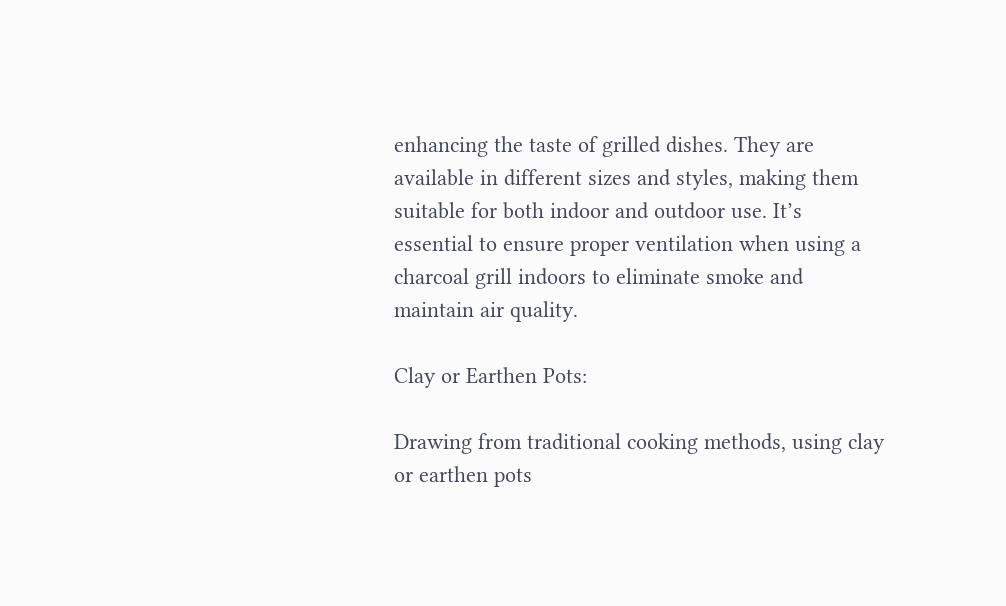enhancing the taste of grilled dishes. They are available in different sizes and styles, making them suitable for both indoor and outdoor use. It’s essential to ensure proper ventilation when using a charcoal grill indoors to eliminate smoke and maintain air quality.

Clay or Earthen Pots:

Drawing from traditional cooking methods, using clay or earthen pots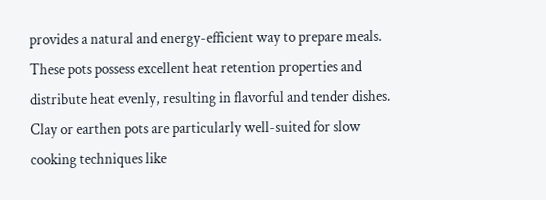provides a natural and energy-efficient way to prepare meals. These pots possess excellent heat retention properties and distribute heat evenly, resulting in flavorful and tender dishes. Clay or earthen pots are particularly well-suited for slow cooking techniques like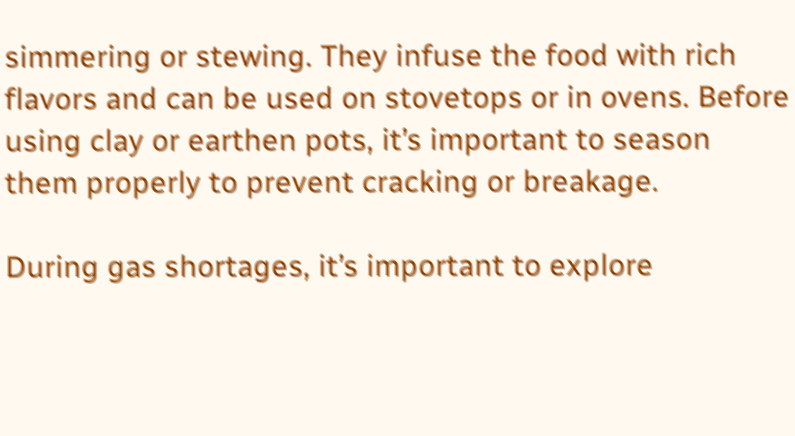simmering or stewing. They infuse the food with rich flavors and can be used on stovetops or in ovens. Before using clay or earthen pots, it’s important to season them properly to prevent cracking or breakage.

During gas shortages, it’s important to explore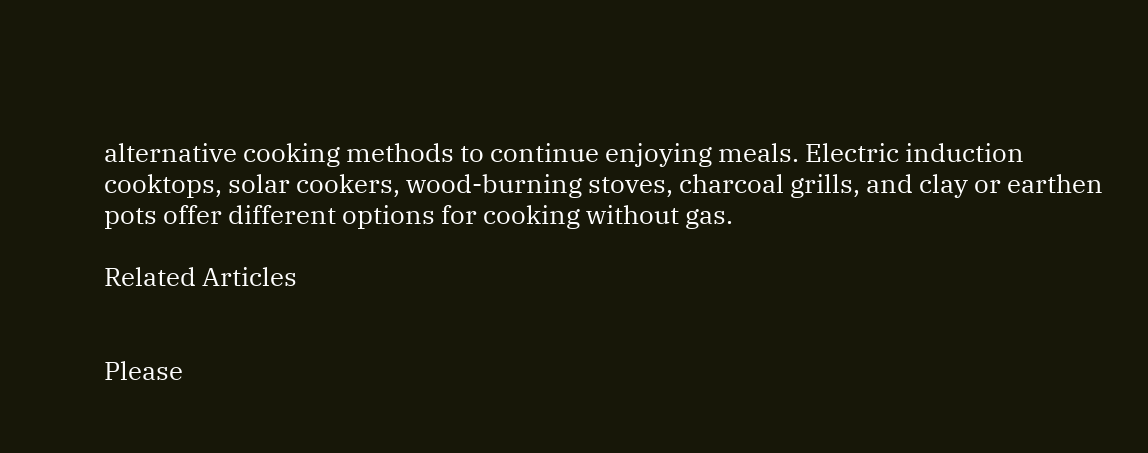alternative cooking methods to continue enjoying meals. Electric induction cooktops, solar cookers, wood-burning stoves, charcoal grills, and clay or earthen pots offer different options for cooking without gas.

Related Articles


Please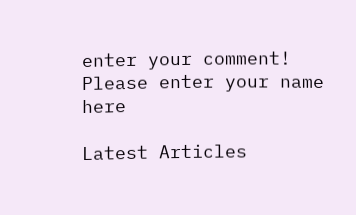enter your comment!
Please enter your name here

Latest Articles